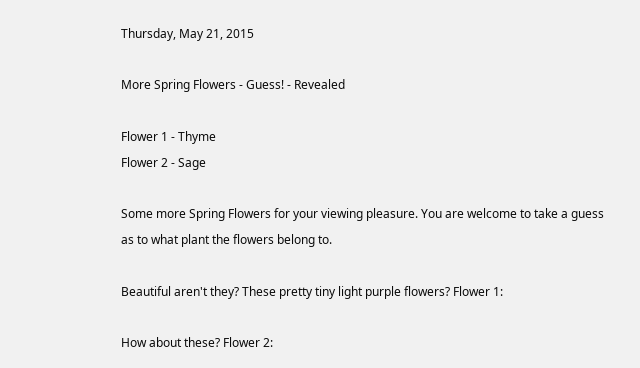Thursday, May 21, 2015

More Spring Flowers - Guess! - Revealed

Flower 1 - Thyme
Flower 2 - Sage

Some more Spring Flowers for your viewing pleasure. You are welcome to take a guess as to what plant the flowers belong to.

Beautiful aren't they? These pretty tiny light purple flowers? Flower 1:

How about these? Flower 2: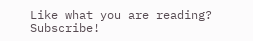Like what you are reading? Subscribe!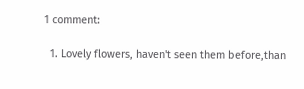1 comment:

  1. Lovely flowers, haven't seen them before,than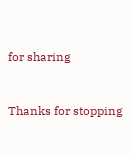for sharing


Thanks for stopping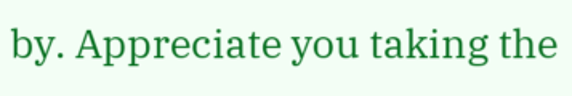by. Appreciate you taking the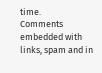time.
Comments embedded with links, spam and in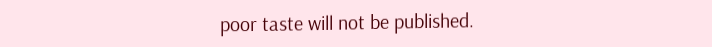poor taste will not be published.